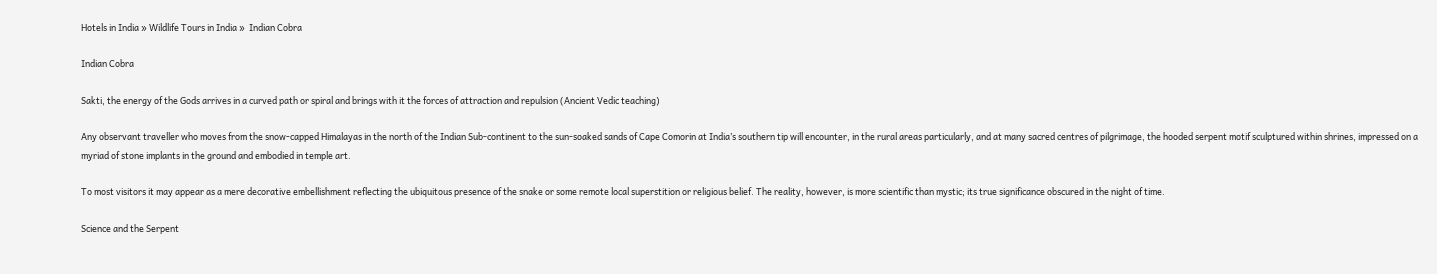Hotels in India » Wildlife Tours in India »  Indian Cobra

Indian Cobra

Sakti, the energy of the Gods arrives in a curved path or spiral and brings with it the forces of attraction and repulsion (Ancient Vedic teaching)

Any observant traveller who moves from the snow-capped Himalayas in the north of the Indian Sub-continent to the sun-soaked sands of Cape Comorin at India’s southern tip will encounter, in the rural areas particularly, and at many sacred centres of pilgrimage, the hooded serpent motif sculptured within shrines, impressed on a myriad of stone implants in the ground and embodied in temple art.

To most visitors it may appear as a mere decorative embellishment reflecting the ubiquitous presence of the snake or some remote local superstition or religious belief. The reality, however, is more scientific than mystic; its true significance obscured in the night of time.

Science and the Serpent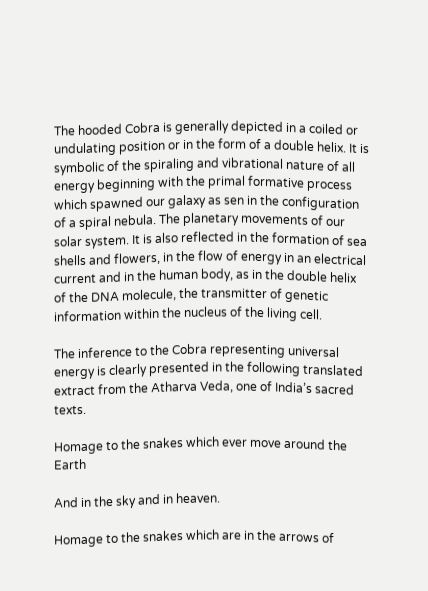The hooded Cobra is generally depicted in a coiled or undulating position or in the form of a double helix. It is symbolic of the spiraling and vibrational nature of all energy beginning with the primal formative process which spawned our galaxy as sen in the configuration of a spiral nebula. The planetary movements of our solar system. It is also reflected in the formation of sea shells and flowers, in the flow of energy in an electrical current and in the human body, as in the double helix of the DNA molecule, the transmitter of genetic information within the nucleus of the living cell.

The inference to the Cobra representing universal energy is clearly presented in the following translated extract from the Atharva Veda, one of India’s sacred texts.

Homage to the snakes which ever move around the Earth

And in the sky and in heaven.

Homage to the snakes which are in the arrows of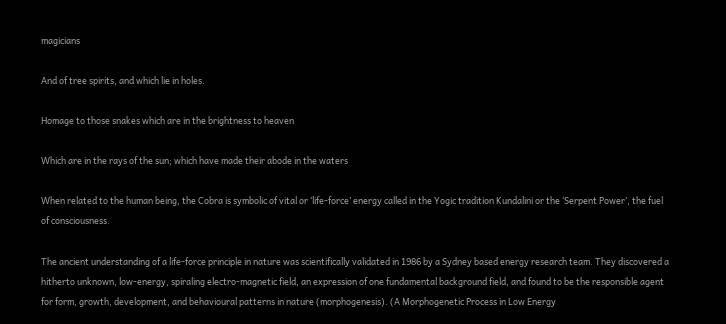magicians

And of tree spirits, and which lie in holes.

Homage to those snakes which are in the brightness to heaven

Which are in the rays of the sun; which have made their abode in the waters

When related to the human being, the Cobra is symbolic of vital or ‘life-force’ energy called in the Yogic tradition Kundalini or the ‘Serpent Power’, the fuel of consciousness.

The ancient understanding of a life-force principle in nature was scientifically validated in 1986 by a Sydney based energy research team. They discovered a hitherto unknown, low-energy, spiraling electro-magnetic field, an expression of one fundamental background field, and found to be the responsible agent for form, growth, development, and behavioural patterns in nature (morphogenesis). (A Morphogenetic Process in Low Energy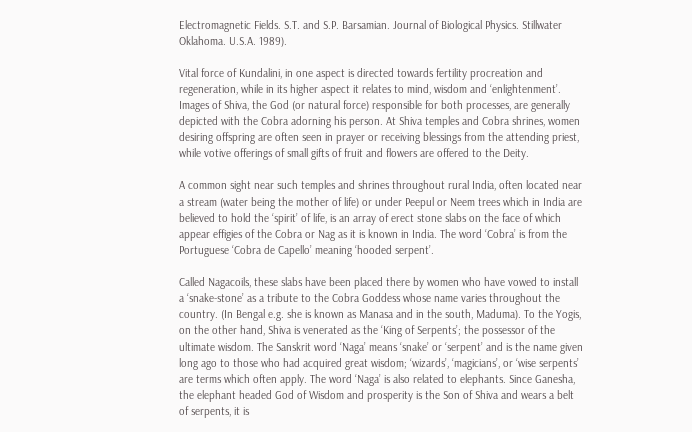Electromagnetic Fields. S.T. and S.P. Barsamian. Journal of Biological Physics. Stillwater Oklahoma. U.S.A. 1989).

Vital force of Kundalini, in one aspect is directed towards fertility procreation and regeneration, while in its higher aspect it relates to mind, wisdom and ‘enlightenment’. Images of Shiva, the God (or natural force) responsible for both processes, are generally depicted with the Cobra adorning his person. At Shiva temples and Cobra shrines, women desiring offspring are often seen in prayer or receiving blessings from the attending priest, while votive offerings of small gifts of fruit and flowers are offered to the Deity.

A common sight near such temples and shrines throughout rural India, often located near a stream (water being the mother of life) or under Peepul or Neem trees which in India are believed to hold the ‘spirit’ of life, is an array of erect stone slabs on the face of which appear effigies of the Cobra or Nag as it is known in India. The word ‘Cobra’ is from the Portuguese ‘Cobra de Capello’ meaning ‘hooded serpent’.

Called Nagacoils, these slabs have been placed there by women who have vowed to install a ‘snake-stone’ as a tribute to the Cobra Goddess whose name varies throughout the country. (In Bengal e.g. she is known as Manasa and in the south, Maduma). To the Yogis, on the other hand, Shiva is venerated as the ‘King of Serpents’; the possessor of the ultimate wisdom. The Sanskrit word ‘Naga’ means ‘snake’ or ‘serpent’ and is the name given long ago to those who had acquired great wisdom; ‘wizards’, ‘magicians’, or ‘wise serpents’ are terms which often apply. The word ‘Naga’ is also related to elephants. Since Ganesha, the elephant headed God of Wisdom and prosperity is the Son of Shiva and wears a belt of serpents, it is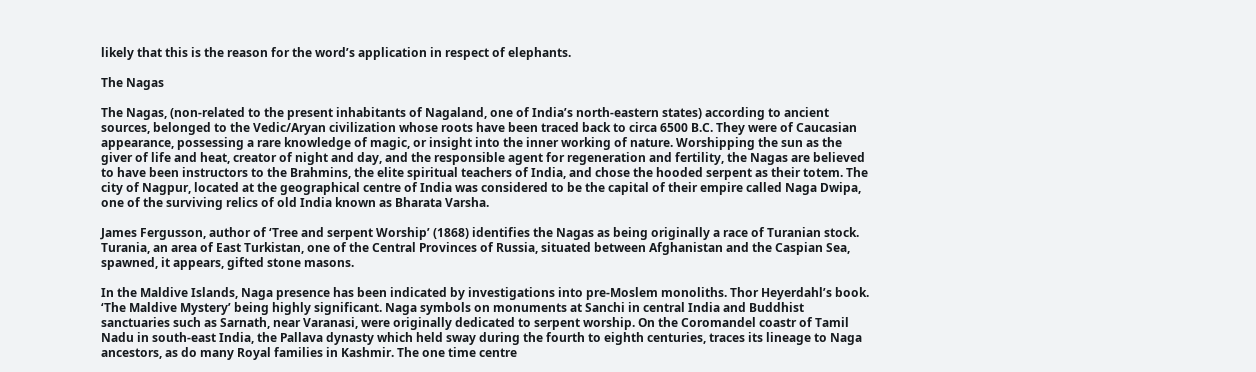likely that this is the reason for the word’s application in respect of elephants.

The Nagas

The Nagas, (non-related to the present inhabitants of Nagaland, one of India’s north-eastern states) according to ancient sources, belonged to the Vedic/Aryan civilization whose roots have been traced back to circa 6500 B.C. They were of Caucasian appearance, possessing a rare knowledge of magic, or insight into the inner working of nature. Worshipping the sun as the giver of life and heat, creator of night and day, and the responsible agent for regeneration and fertility, the Nagas are believed to have been instructors to the Brahmins, the elite spiritual teachers of India, and chose the hooded serpent as their totem. The city of Nagpur, located at the geographical centre of India was considered to be the capital of their empire called Naga Dwipa, one of the surviving relics of old India known as Bharata Varsha.

James Fergusson, author of ‘Tree and serpent Worship’ (1868) identifies the Nagas as being originally a race of Turanian stock. Turania, an area of East Turkistan, one of the Central Provinces of Russia, situated between Afghanistan and the Caspian Sea, spawned, it appears, gifted stone masons.

In the Maldive Islands, Naga presence has been indicated by investigations into pre-Moslem monoliths. Thor Heyerdahl’s book. ‘The Maldive Mystery’ being highly significant. Naga symbols on monuments at Sanchi in central India and Buddhist sanctuaries such as Sarnath, near Varanasi, were originally dedicated to serpent worship. On the Coromandel coastr of Tamil Nadu in south-east India, the Pallava dynasty which held sway during the fourth to eighth centuries, traces its lineage to Naga ancestors, as do many Royal families in Kashmir. The one time centre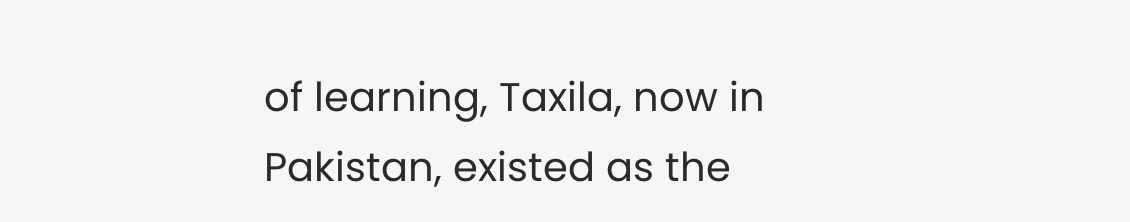of learning, Taxila, now in Pakistan, existed as the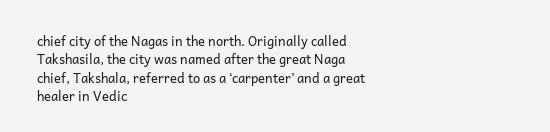chief city of the Nagas in the north. Originally called Takshasila, the city was named after the great Naga chief, Takshala, referred to as a ‘carpenter’ and a great healer in Vedic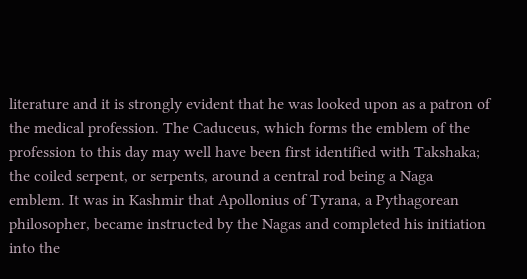literature and it is strongly evident that he was looked upon as a patron of the medical profession. The Caduceus, which forms the emblem of the profession to this day may well have been first identified with Takshaka; the coiled serpent, or serpents, around a central rod being a Naga emblem. It was in Kashmir that Apollonius of Tyrana, a Pythagorean philosopher, became instructed by the Nagas and completed his initiation into the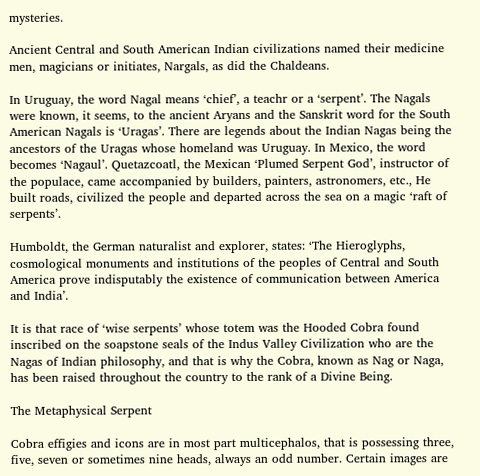mysteries.

Ancient Central and South American Indian civilizations named their medicine men, magicians or initiates, Nargals, as did the Chaldeans.

In Uruguay, the word Nagal means ‘chief’, a teachr or a ‘serpent’. The Nagals were known, it seems, to the ancient Aryans and the Sanskrit word for the South American Nagals is ‘Uragas’. There are legends about the Indian Nagas being the ancestors of the Uragas whose homeland was Uruguay. In Mexico, the word becomes ‘Nagaul’. Quetazcoatl, the Mexican ‘Plumed Serpent God’, instructor of the populace, came accompanied by builders, painters, astronomers, etc., He built roads, civilized the people and departed across the sea on a magic ‘raft of serpents’.

Humboldt, the German naturalist and explorer, states: ‘The Hieroglyphs, cosmological monuments and institutions of the peoples of Central and South America prove indisputably the existence of communication between America and India’.

It is that race of ‘wise serpents’ whose totem was the Hooded Cobra found inscribed on the soapstone seals of the Indus Valley Civilization who are the Nagas of Indian philosophy, and that is why the Cobra, known as Nag or Naga, has been raised throughout the country to the rank of a Divine Being.

The Metaphysical Serpent

Cobra effigies and icons are in most part multicephalos, that is possessing three, five, seven or sometimes nine heads, always an odd number. Certain images are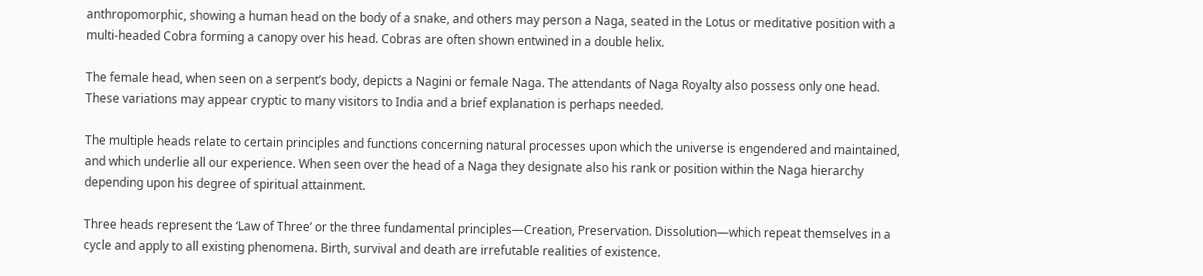anthropomorphic, showing a human head on the body of a snake, and others may person a Naga, seated in the Lotus or meditative position with a multi-headed Cobra forming a canopy over his head. Cobras are often shown entwined in a double helix.

The female head, when seen on a serpent’s body, depicts a Nagini or female Naga. The attendants of Naga Royalty also possess only one head. These variations may appear cryptic to many visitors to India and a brief explanation is perhaps needed.

The multiple heads relate to certain principles and functions concerning natural processes upon which the universe is engendered and maintained, and which underlie all our experience. When seen over the head of a Naga they designate also his rank or position within the Naga hierarchy depending upon his degree of spiritual attainment.

Three heads represent the ‘Law of Three’ or the three fundamental principles—Creation, Preservation. Dissolution—which repeat themselves in a cycle and apply to all existing phenomena. Birth, survival and death are irrefutable realities of existence.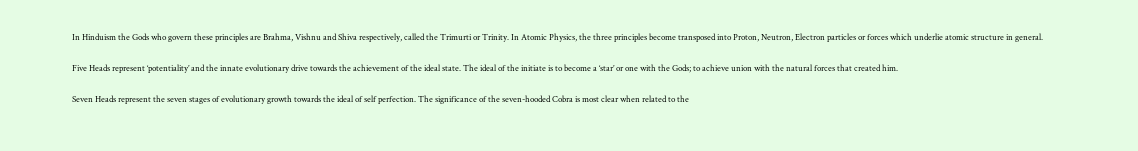In Hinduism the Gods who govern these principles are Brahma, Vishnu and Shiva respectively, called the Trimurti or Trinity. In Atomic Physics, the three principles become transposed into Proton, Neutron, Electron particles or forces which underlie atomic structure in general.

Five Heads represent ‘potentiality’ and the innate evolutionary drive towards the achievement of the ideal state. The ideal of the initiate is to become a ‘star’ or one with the Gods; to achieve union with the natural forces that created him.

Seven Heads represent the seven stages of evolutionary growth towards the ideal of self perfection. The significance of the seven-hooded Cobra is most clear when related to the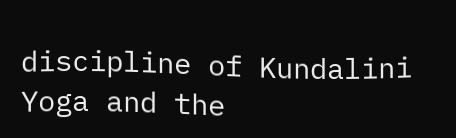discipline of Kundalini Yoga and the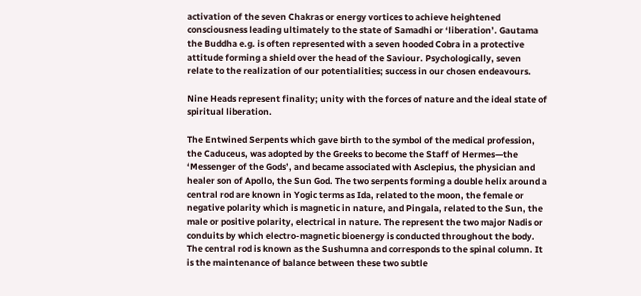activation of the seven Chakras or energy vortices to achieve heightened consciousness leading ultimately to the state of Samadhi or ‘liberation’. Gautama the Buddha e.g. is often represented with a seven hooded Cobra in a protective attitude forming a shield over the head of the Saviour. Psychologically, seven relate to the realization of our potentialities; success in our chosen endeavours.

Nine Heads represent finality; unity with the forces of nature and the ideal state of spiritual liberation.

The Entwined Serpents which gave birth to the symbol of the medical profession, the Caduceus, was adopted by the Greeks to become the Staff of Hermes—the ‘Messenger of the Gods’, and became associated with Asclepius, the physician and healer son of Apollo, the Sun God. The two serpents forming a double helix around a central rod are known in Yogic terms as Ida, related to the moon, the female or negative polarity which is magnetic in nature, and Pingala, related to the Sun, the male or positive polarity, electrical in nature. The represent the two major Nadis or conduits by which electro-magnetic bioenergy is conducted throughout the body. The central rod is known as the Sushumna and corresponds to the spinal column. It is the maintenance of balance between these two subtle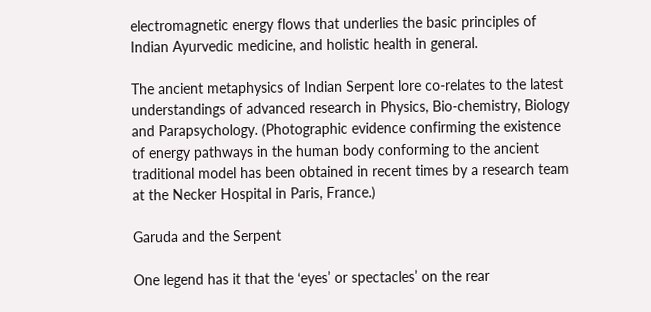electromagnetic energy flows that underlies the basic principles of Indian Ayurvedic medicine, and holistic health in general.

The ancient metaphysics of Indian Serpent lore co-relates to the latest understandings of advanced research in Physics, Bio-chemistry, Biology and Parapsychology. (Photographic evidence confirming the existence of energy pathways in the human body conforming to the ancient traditional model has been obtained in recent times by a research team at the Necker Hospital in Paris, France.)

Garuda and the Serpent

One legend has it that the ‘eyes’ or spectacles’ on the rear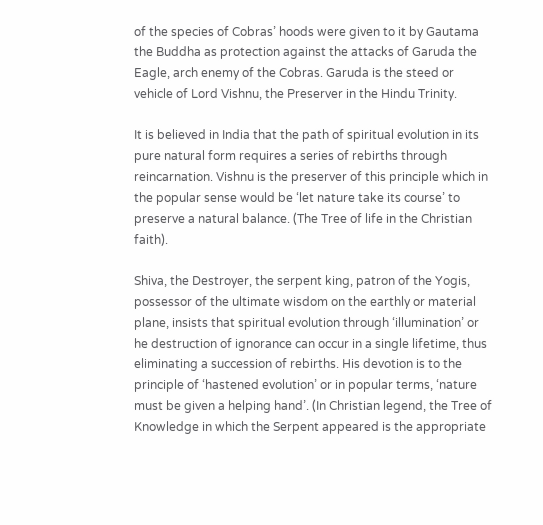of the species of Cobras’ hoods were given to it by Gautama the Buddha as protection against the attacks of Garuda the Eagle, arch enemy of the Cobras. Garuda is the steed or vehicle of Lord Vishnu, the Preserver in the Hindu Trinity.

It is believed in India that the path of spiritual evolution in its pure natural form requires a series of rebirths through reincarnation. Vishnu is the preserver of this principle which in the popular sense would be ‘let nature take its course’ to preserve a natural balance. (The Tree of life in the Christian faith).

Shiva, the Destroyer, the serpent king, patron of the Yogis, possessor of the ultimate wisdom on the earthly or material plane, insists that spiritual evolution through ‘illumination’ or he destruction of ignorance can occur in a single lifetime, thus eliminating a succession of rebirths. His devotion is to the principle of ‘hastened evolution’ or in popular terms, ‘nature must be given a helping hand’. (In Christian legend, the Tree of Knowledge in which the Serpent appeared is the appropriate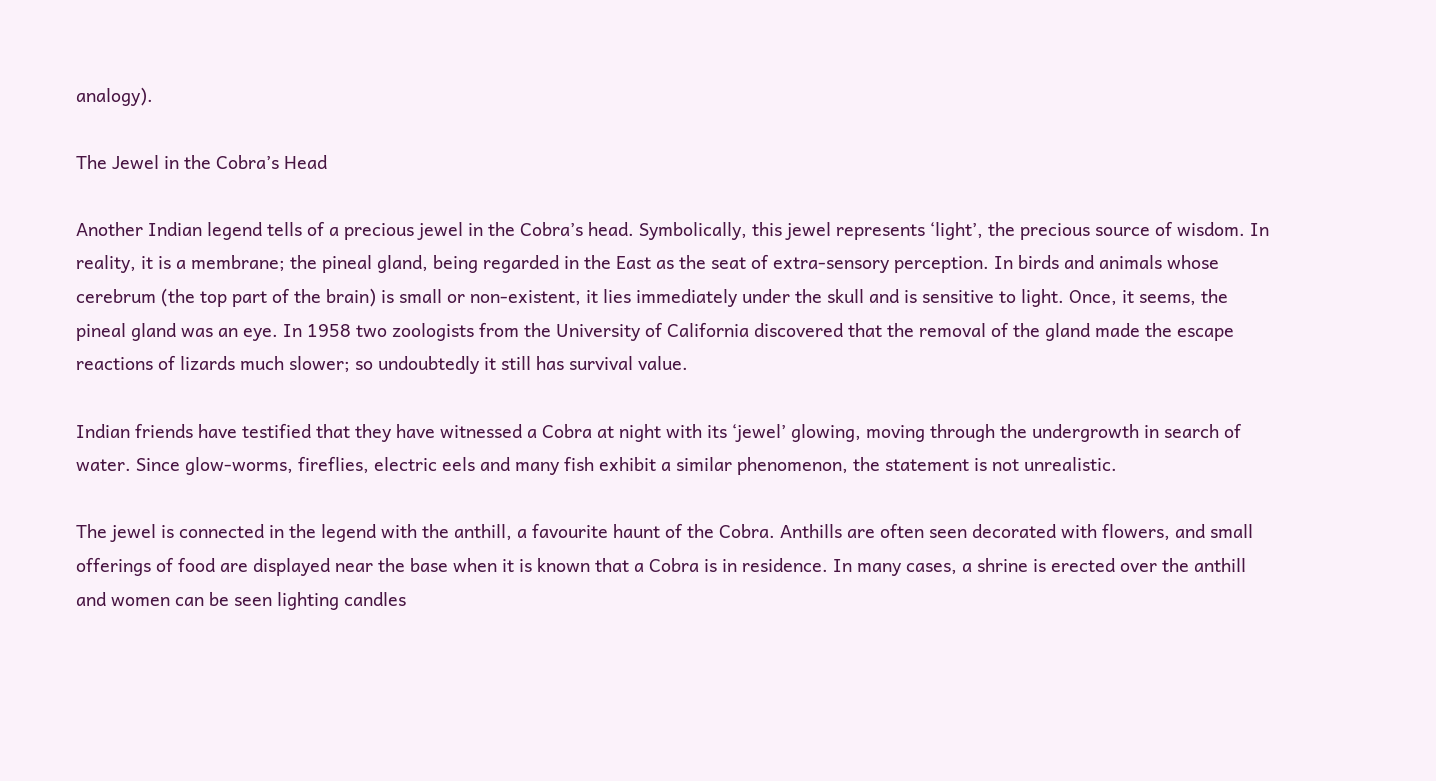analogy).

The Jewel in the Cobra’s Head

Another Indian legend tells of a precious jewel in the Cobra’s head. Symbolically, this jewel represents ‘light’, the precious source of wisdom. In reality, it is a membrane; the pineal gland, being regarded in the East as the seat of extra-sensory perception. In birds and animals whose cerebrum (the top part of the brain) is small or non-existent, it lies immediately under the skull and is sensitive to light. Once, it seems, the pineal gland was an eye. In 1958 two zoologists from the University of California discovered that the removal of the gland made the escape reactions of lizards much slower; so undoubtedly it still has survival value.

Indian friends have testified that they have witnessed a Cobra at night with its ‘jewel’ glowing, moving through the undergrowth in search of water. Since glow-worms, fireflies, electric eels and many fish exhibit a similar phenomenon, the statement is not unrealistic.

The jewel is connected in the legend with the anthill, a favourite haunt of the Cobra. Anthills are often seen decorated with flowers, and small offerings of food are displayed near the base when it is known that a Cobra is in residence. In many cases, a shrine is erected over the anthill and women can be seen lighting candles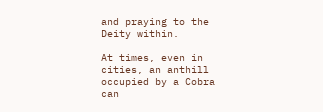and praying to the Deity within.

At times, even in cities, an anthill occupied by a Cobra can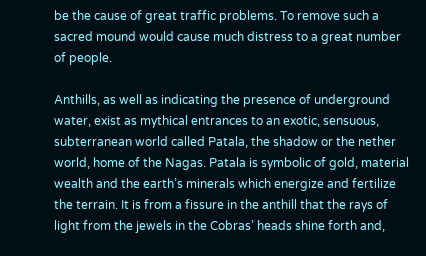be the cause of great traffic problems. To remove such a sacred mound would cause much distress to a great number of people.

Anthills, as well as indicating the presence of underground water, exist as mythical entrances to an exotic, sensuous, subterranean world called Patala, the shadow or the nether world, home of the Nagas. Patala is symbolic of gold, material wealth and the earth’s minerals which energize and fertilize the terrain. It is from a fissure in the anthill that the rays of light from the jewels in the Cobras’ heads shine forth and,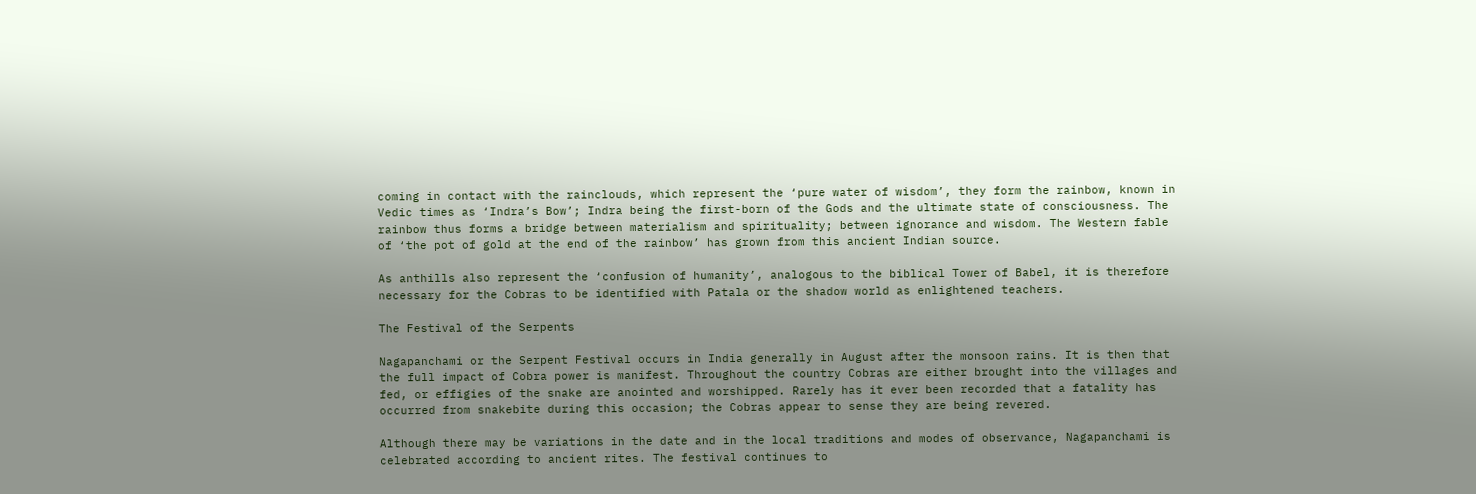coming in contact with the rainclouds, which represent the ‘pure water of wisdom’, they form the rainbow, known in Vedic times as ‘Indra’s Bow’; Indra being the first-born of the Gods and the ultimate state of consciousness. The rainbow thus forms a bridge between materialism and spirituality; between ignorance and wisdom. The Western fable of ‘the pot of gold at the end of the rainbow’ has grown from this ancient Indian source.

As anthills also represent the ‘confusion of humanity’, analogous to the biblical Tower of Babel, it is therefore necessary for the Cobras to be identified with Patala or the shadow world as enlightened teachers.

The Festival of the Serpents

Nagapanchami or the Serpent Festival occurs in India generally in August after the monsoon rains. It is then that the full impact of Cobra power is manifest. Throughout the country Cobras are either brought into the villages and fed, or effigies of the snake are anointed and worshipped. Rarely has it ever been recorded that a fatality has occurred from snakebite during this occasion; the Cobras appear to sense they are being revered.

Although there may be variations in the date and in the local traditions and modes of observance, Nagapanchami is celebrated according to ancient rites. The festival continues to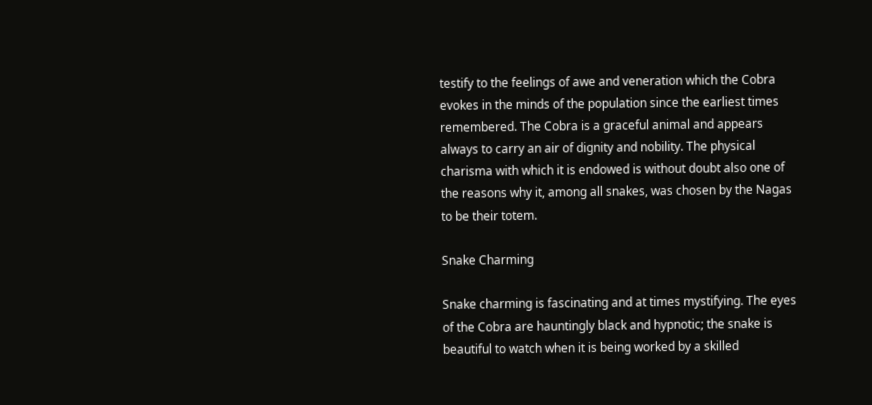testify to the feelings of awe and veneration which the Cobra evokes in the minds of the population since the earliest times remembered. The Cobra is a graceful animal and appears always to carry an air of dignity and nobility. The physical charisma with which it is endowed is without doubt also one of the reasons why it, among all snakes, was chosen by the Nagas to be their totem.

Snake Charming

Snake charming is fascinating and at times mystifying. The eyes of the Cobra are hauntingly black and hypnotic; the snake is beautiful to watch when it is being worked by a skilled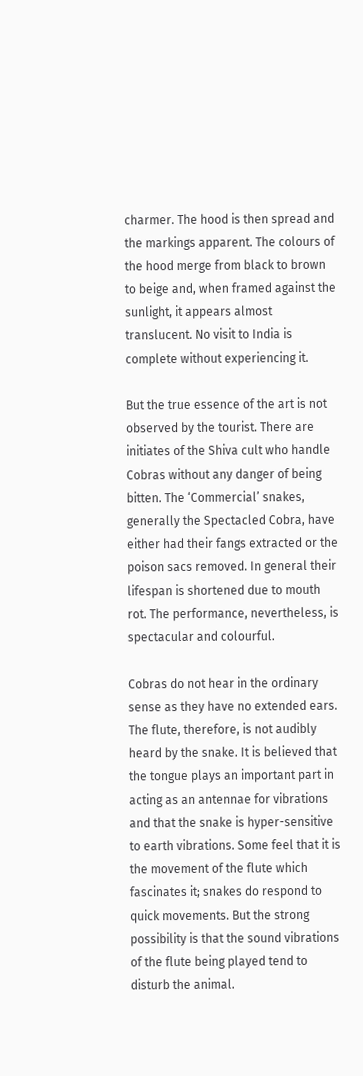charmer. The hood is then spread and the markings apparent. The colours of the hood merge from black to brown to beige and, when framed against the sunlight, it appears almost translucent. No visit to India is complete without experiencing it.

But the true essence of the art is not observed by the tourist. There are initiates of the Shiva cult who handle Cobras without any danger of being bitten. The ‘Commercial’ snakes, generally the Spectacled Cobra, have either had their fangs extracted or the poison sacs removed. In general their lifespan is shortened due to mouth rot. The performance, nevertheless, is spectacular and colourful.

Cobras do not hear in the ordinary sense as they have no extended ears. The flute, therefore, is not audibly heard by the snake. It is believed that the tongue plays an important part in acting as an antennae for vibrations and that the snake is hyper-sensitive to earth vibrations. Some feel that it is the movement of the flute which fascinates it; snakes do respond to quick movements. But the strong possibility is that the sound vibrations of the flute being played tend to disturb the animal.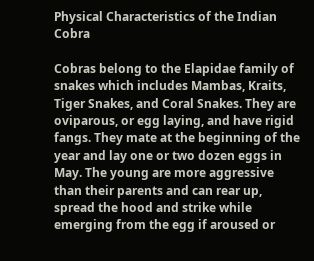Physical Characteristics of the Indian Cobra

Cobras belong to the Elapidae family of snakes which includes Mambas, Kraits, Tiger Snakes, and Coral Snakes. They are oviparous, or egg laying, and have rigid fangs. They mate at the beginning of the year and lay one or two dozen eggs in May. The young are more aggressive than their parents and can rear up, spread the hood and strike while emerging from the egg if aroused or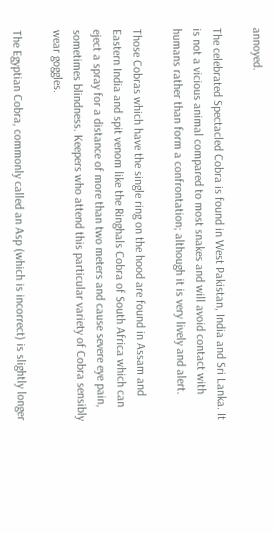annoyed.

The celebrated Spectacled Cobra is found in West Pakistan, India and Sri Lanka. It is not a vicious animal compared to most snakes and will avoid contact with humans rather than form a confrontation; although it is very lively and alert.

Those Cobras which have the single ring on the hood are found in Assam and Eastern India and spit venom like the Ringhals Cobra of South Africa which can eject a spray for a distance of more than two meters and cause severe eye pain, sometimes blindness. Keepers who attend this particular variety of Cobra sensibly wear goggles.

The Egyptian Cobra, commonly called an Asp (which is incorrect) is slightly longer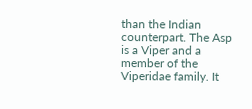than the Indian counterpart. The Asp is a Viper and a member of the Viperidae family. It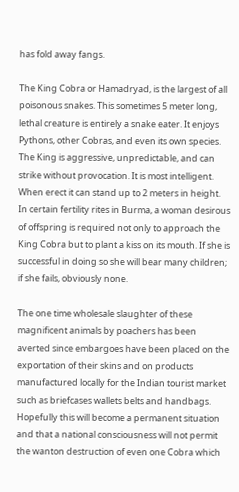has fold away fangs.

The King Cobra or Hamadryad, is the largest of all poisonous snakes. This sometimes 5 meter long, lethal creature is entirely a snake eater. It enjoys Pythons, other Cobras, and even its own species. The King is aggressive, unpredictable, and can strike without provocation. It is most intelligent. When erect it can stand up to 2 meters in height. In certain fertility rites in Burma, a woman desirous of offspring is required not only to approach the King Cobra but to plant a kiss on its mouth. If she is successful in doing so she will bear many children; if she fails, obviously none.

The one time wholesale slaughter of these magnificent animals by poachers has been averted since embargoes have been placed on the exportation of their skins and on products manufactured locally for the Indian tourist market such as briefcases wallets belts and handbags. Hopefully this will become a permanent situation and that a national consciousness will not permit the wanton destruction of even one Cobra which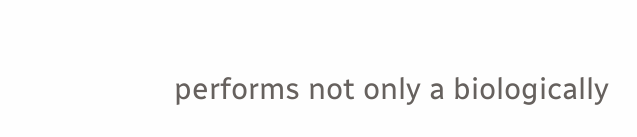performs not only a biologically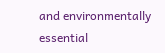and environmentally essential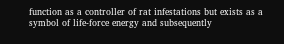function as a controller of rat infestations but exists as a symbol of life-force energy and subsequently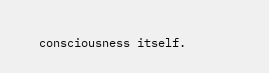consciousness itself.